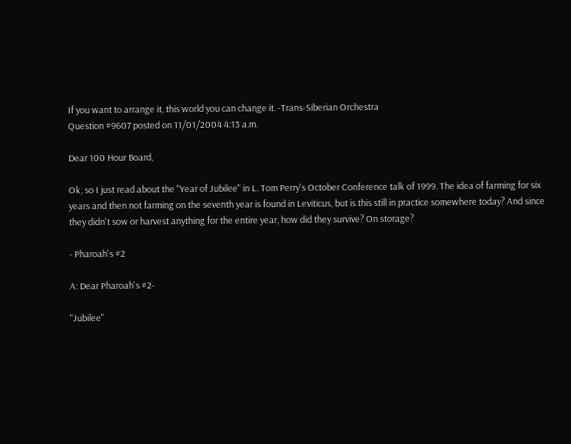If you want to arrange it, this world you can change it. -Trans-Siberian Orchestra
Question #9607 posted on 11/01/2004 4:13 a.m.

Dear 100 Hour Board,

Ok, so I just read about the "Year of Jubilee" in L. Tom Perry's October Conference talk of 1999. The idea of farming for six years and then not farming on the seventh year is found in Leviticus, but is this still in practice somewhere today? And since they didn't sow or harvest anything for the entire year, how did they survive? On storage?

- Pharoah's #2

A: Dear Pharoah's #2-

"Jubilee"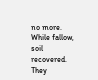no more.
While fallow, soil recovered.
They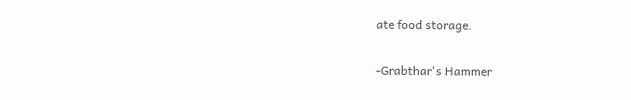ate food storage.

-Grabthar's Hammer